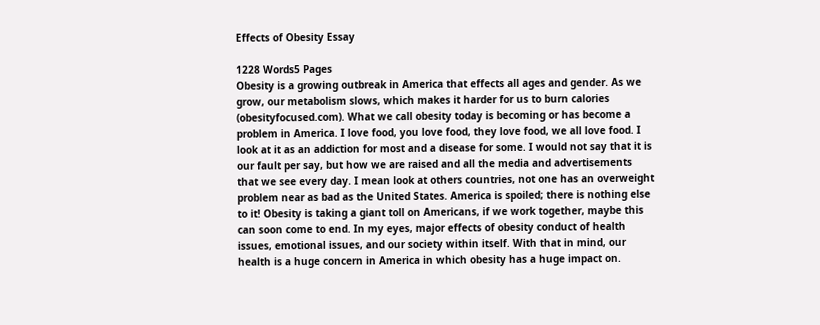Effects of Obesity Essay

1228 Words5 Pages
Obesity is a growing outbreak in America that effects all ages and gender. As we grow, our metabolism slows, which makes it harder for us to burn calories (obesityfocused.com). What we call obesity today is becoming or has become a problem in America. I love food, you love food, they love food, we all love food. I look at it as an addiction for most and a disease for some. I would not say that it is our fault per say, but how we are raised and all the media and advertisements that we see every day. I mean look at others countries, not one has an overweight problem near as bad as the United States. America is spoiled; there is nothing else to it! Obesity is taking a giant toll on Americans, if we work together, maybe this can soon come to end. In my eyes, major effects of obesity conduct of health issues, emotional issues, and our society within itself. With that in mind, our health is a huge concern in America in which obesity has a huge impact on.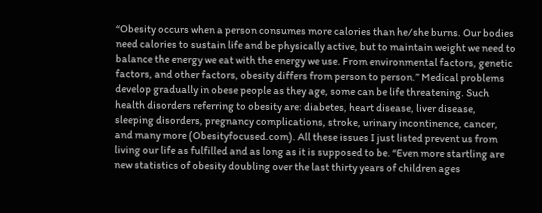“Obesity occurs when a person consumes more calories than he/she burns. Our bodies need calories to sustain life and be physically active, but to maintain weight we need to balance the energy we eat with the energy we use. From environmental factors, genetic factors, and other factors, obesity differs from person to person.” Medical problems develop gradually in obese people as they age, some can be life threatening. Such health disorders referring to obesity are: diabetes, heart disease, liver disease, sleeping disorders, pregnancy complications, stroke, urinary incontinence, cancer, and many more (Obesityfocused.com). All these issues I just listed prevent us from living our life as fulfilled and as long as it is supposed to be. “Even more startling are new statistics of obesity doubling over the last thirty years of children ages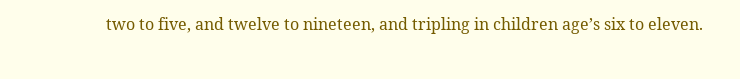two to five, and twelve to nineteen, and tripling in children age’s six to eleven.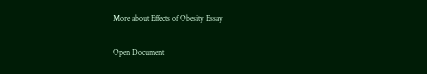More about Effects of Obesity Essay

Open Document